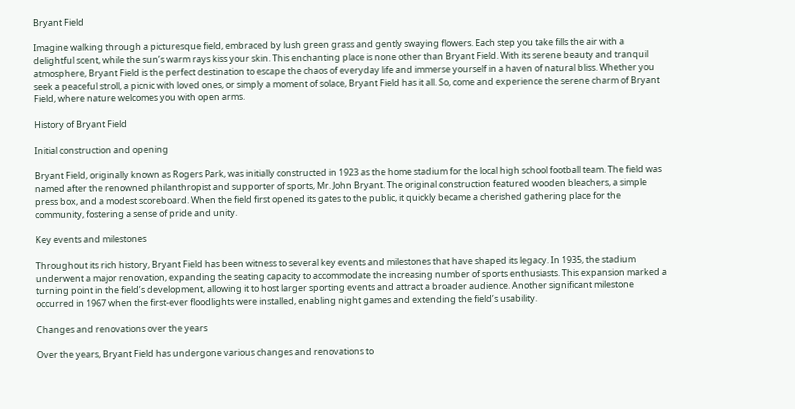Bryant Field

Imagine walking through a picturesque field, embraced by lush green grass and gently swaying flowers. Each step you take fills the air with a delightful scent, while the sun’s warm rays kiss your skin. This enchanting place is none other than Bryant Field. With its serene beauty and tranquil atmosphere, Bryant Field is the perfect destination to escape the chaos of everyday life and immerse yourself in a haven of natural bliss. Whether you seek a peaceful stroll, a picnic with loved ones, or simply a moment of solace, Bryant Field has it all. So, come and experience the serene charm of Bryant Field, where nature welcomes you with open arms.

History of Bryant Field

Initial construction and opening

Bryant Field, originally known as Rogers Park, was initially constructed in 1923 as the home stadium for the local high school football team. The field was named after the renowned philanthropist and supporter of sports, Mr. John Bryant. The original construction featured wooden bleachers, a simple press box, and a modest scoreboard. When the field first opened its gates to the public, it quickly became a cherished gathering place for the community, fostering a sense of pride and unity.

Key events and milestones

Throughout its rich history, Bryant Field has been witness to several key events and milestones that have shaped its legacy. In 1935, the stadium underwent a major renovation, expanding the seating capacity to accommodate the increasing number of sports enthusiasts. This expansion marked a turning point in the field’s development, allowing it to host larger sporting events and attract a broader audience. Another significant milestone occurred in 1967 when the first-ever floodlights were installed, enabling night games and extending the field’s usability.

Changes and renovations over the years

Over the years, Bryant Field has undergone various changes and renovations to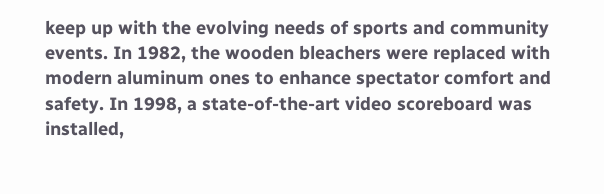keep up with the evolving needs of sports and community events. In 1982, the wooden bleachers were replaced with modern aluminum ones to enhance spectator comfort and safety. In 1998, a state-of-the-art video scoreboard was installed,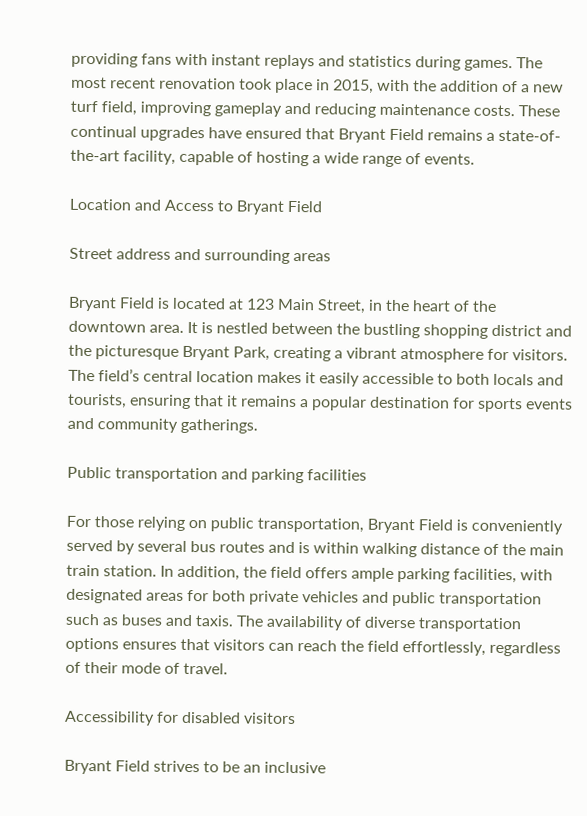providing fans with instant replays and statistics during games. The most recent renovation took place in 2015, with the addition of a new turf field, improving gameplay and reducing maintenance costs. These continual upgrades have ensured that Bryant Field remains a state-of-the-art facility, capable of hosting a wide range of events.

Location and Access to Bryant Field

Street address and surrounding areas

Bryant Field is located at 123 Main Street, in the heart of the downtown area. It is nestled between the bustling shopping district and the picturesque Bryant Park, creating a vibrant atmosphere for visitors. The field’s central location makes it easily accessible to both locals and tourists, ensuring that it remains a popular destination for sports events and community gatherings.

Public transportation and parking facilities

For those relying on public transportation, Bryant Field is conveniently served by several bus routes and is within walking distance of the main train station. In addition, the field offers ample parking facilities, with designated areas for both private vehicles and public transportation such as buses and taxis. The availability of diverse transportation options ensures that visitors can reach the field effortlessly, regardless of their mode of travel.

Accessibility for disabled visitors

Bryant Field strives to be an inclusive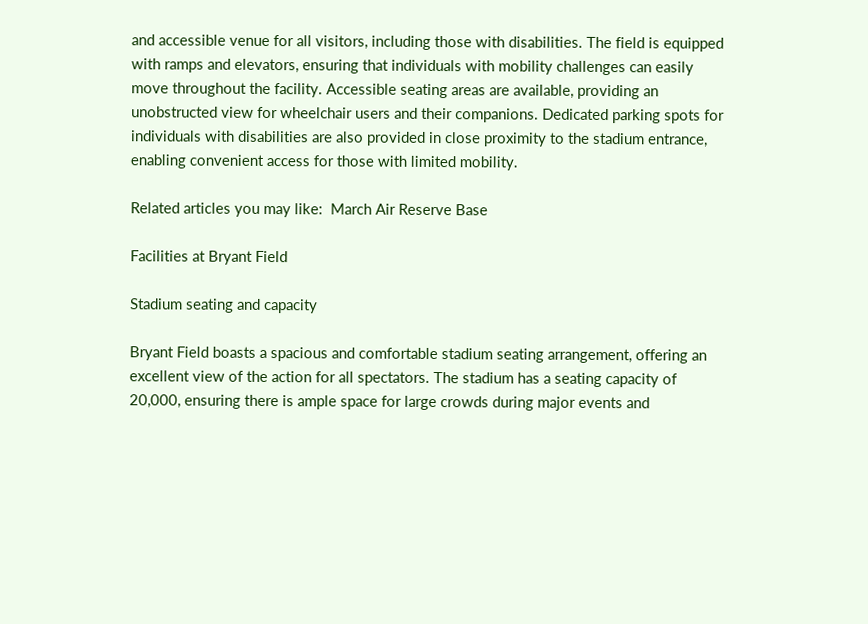and accessible venue for all visitors, including those with disabilities. The field is equipped with ramps and elevators, ensuring that individuals with mobility challenges can easily move throughout the facility. Accessible seating areas are available, providing an unobstructed view for wheelchair users and their companions. Dedicated parking spots for individuals with disabilities are also provided in close proximity to the stadium entrance, enabling convenient access for those with limited mobility.

Related articles you may like:  March Air Reserve Base

Facilities at Bryant Field

Stadium seating and capacity

Bryant Field boasts a spacious and comfortable stadium seating arrangement, offering an excellent view of the action for all spectators. The stadium has a seating capacity of 20,000, ensuring there is ample space for large crowds during major events and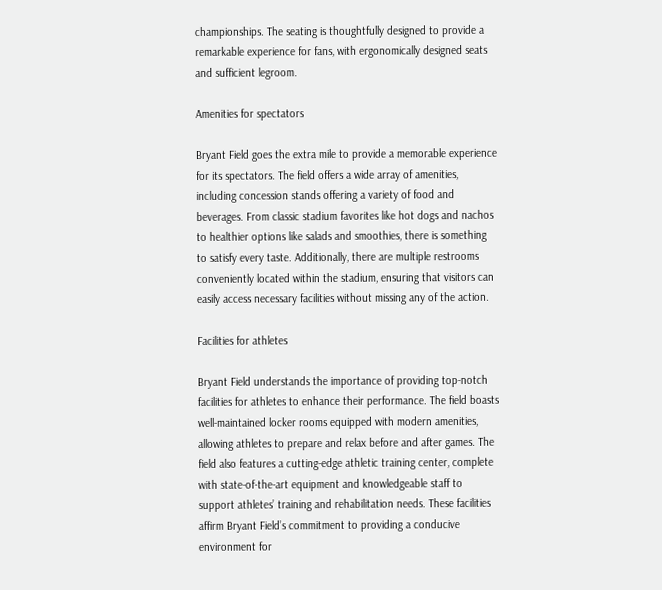championships. The seating is thoughtfully designed to provide a remarkable experience for fans, with ergonomically designed seats and sufficient legroom.

Amenities for spectators

Bryant Field goes the extra mile to provide a memorable experience for its spectators. The field offers a wide array of amenities, including concession stands offering a variety of food and beverages. From classic stadium favorites like hot dogs and nachos to healthier options like salads and smoothies, there is something to satisfy every taste. Additionally, there are multiple restrooms conveniently located within the stadium, ensuring that visitors can easily access necessary facilities without missing any of the action.

Facilities for athletes

Bryant Field understands the importance of providing top-notch facilities for athletes to enhance their performance. The field boasts well-maintained locker rooms equipped with modern amenities, allowing athletes to prepare and relax before and after games. The field also features a cutting-edge athletic training center, complete with state-of-the-art equipment and knowledgeable staff to support athletes’ training and rehabilitation needs. These facilities affirm Bryant Field’s commitment to providing a conducive environment for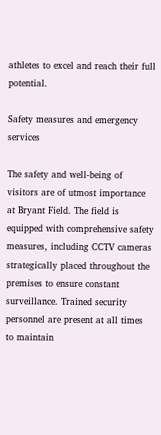athletes to excel and reach their full potential.

Safety measures and emergency services

The safety and well-being of visitors are of utmost importance at Bryant Field. The field is equipped with comprehensive safety measures, including CCTV cameras strategically placed throughout the premises to ensure constant surveillance. Trained security personnel are present at all times to maintain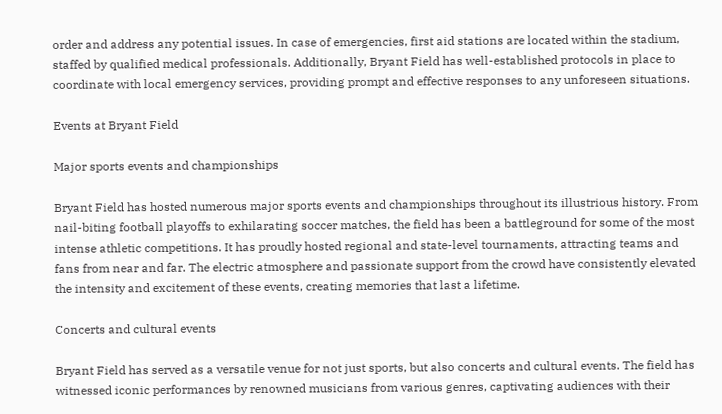order and address any potential issues. In case of emergencies, first aid stations are located within the stadium, staffed by qualified medical professionals. Additionally, Bryant Field has well-established protocols in place to coordinate with local emergency services, providing prompt and effective responses to any unforeseen situations.

Events at Bryant Field

Major sports events and championships

Bryant Field has hosted numerous major sports events and championships throughout its illustrious history. From nail-biting football playoffs to exhilarating soccer matches, the field has been a battleground for some of the most intense athletic competitions. It has proudly hosted regional and state-level tournaments, attracting teams and fans from near and far. The electric atmosphere and passionate support from the crowd have consistently elevated the intensity and excitement of these events, creating memories that last a lifetime.

Concerts and cultural events

Bryant Field has served as a versatile venue for not just sports, but also concerts and cultural events. The field has witnessed iconic performances by renowned musicians from various genres, captivating audiences with their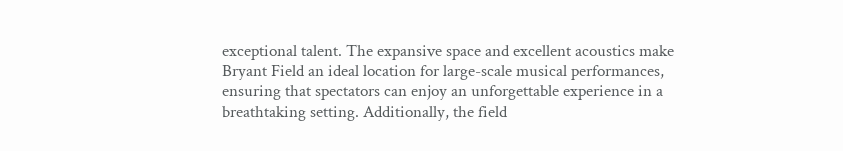exceptional talent. The expansive space and excellent acoustics make Bryant Field an ideal location for large-scale musical performances, ensuring that spectators can enjoy an unforgettable experience in a breathtaking setting. Additionally, the field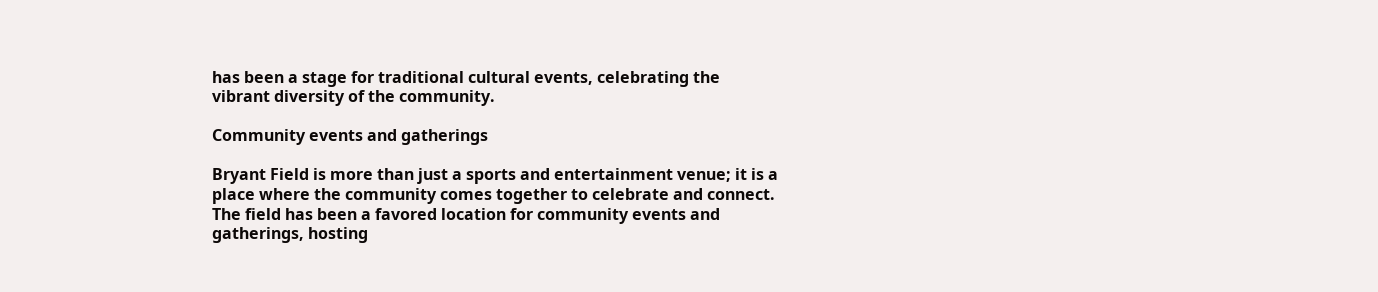has been a stage for traditional cultural events, celebrating the vibrant diversity of the community.

Community events and gatherings

Bryant Field is more than just a sports and entertainment venue; it is a place where the community comes together to celebrate and connect. The field has been a favored location for community events and gatherings, hosting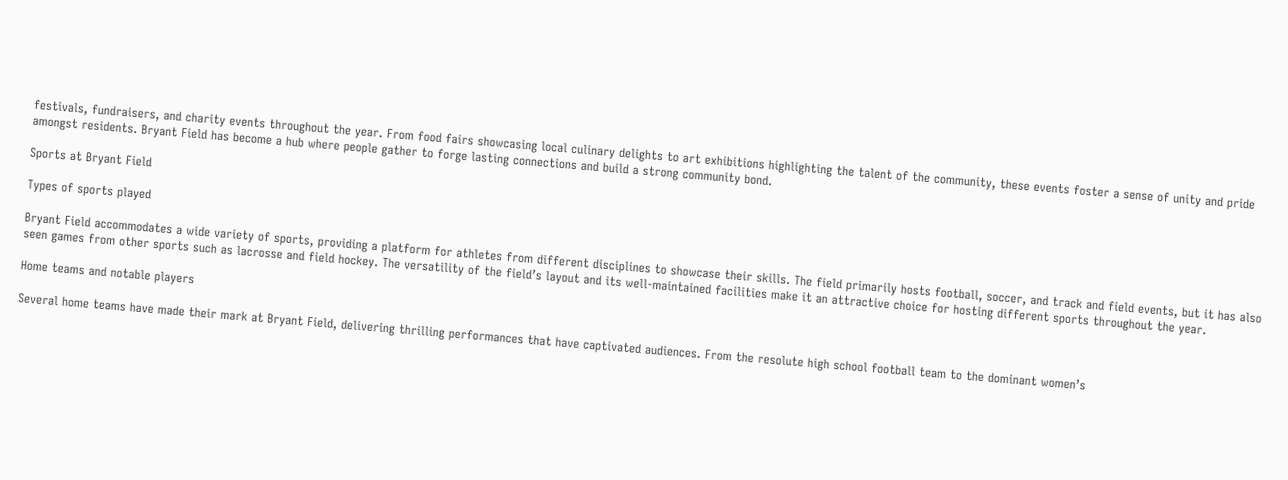festivals, fundraisers, and charity events throughout the year. From food fairs showcasing local culinary delights to art exhibitions highlighting the talent of the community, these events foster a sense of unity and pride amongst residents. Bryant Field has become a hub where people gather to forge lasting connections and build a strong community bond.

Sports at Bryant Field

Types of sports played

Bryant Field accommodates a wide variety of sports, providing a platform for athletes from different disciplines to showcase their skills. The field primarily hosts football, soccer, and track and field events, but it has also seen games from other sports such as lacrosse and field hockey. The versatility of the field’s layout and its well-maintained facilities make it an attractive choice for hosting different sports throughout the year.

Home teams and notable players

Several home teams have made their mark at Bryant Field, delivering thrilling performances that have captivated audiences. From the resolute high school football team to the dominant women’s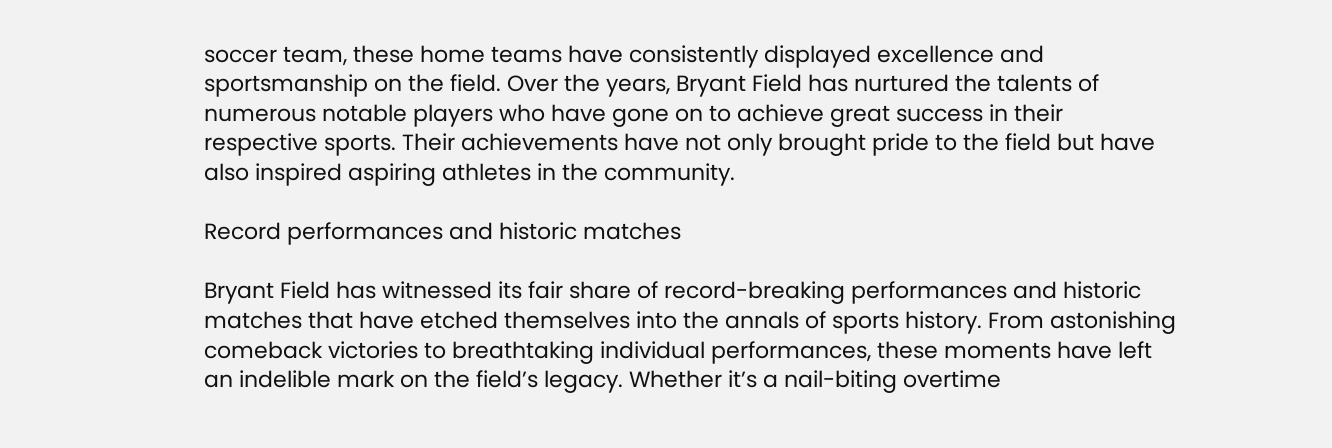soccer team, these home teams have consistently displayed excellence and sportsmanship on the field. Over the years, Bryant Field has nurtured the talents of numerous notable players who have gone on to achieve great success in their respective sports. Their achievements have not only brought pride to the field but have also inspired aspiring athletes in the community.

Record performances and historic matches

Bryant Field has witnessed its fair share of record-breaking performances and historic matches that have etched themselves into the annals of sports history. From astonishing comeback victories to breathtaking individual performances, these moments have left an indelible mark on the field’s legacy. Whether it’s a nail-biting overtime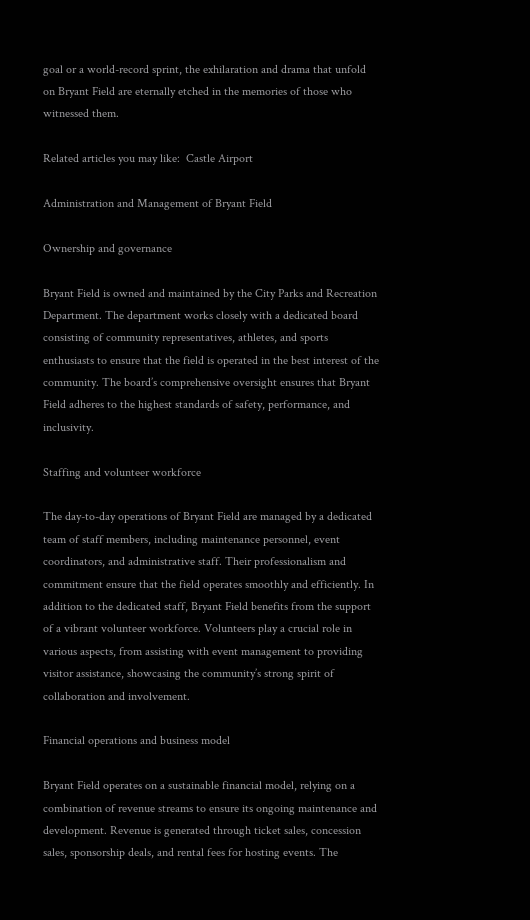goal or a world-record sprint, the exhilaration and drama that unfold on Bryant Field are eternally etched in the memories of those who witnessed them.

Related articles you may like:  Castle Airport

Administration and Management of Bryant Field

Ownership and governance

Bryant Field is owned and maintained by the City Parks and Recreation Department. The department works closely with a dedicated board consisting of community representatives, athletes, and sports enthusiasts to ensure that the field is operated in the best interest of the community. The board’s comprehensive oversight ensures that Bryant Field adheres to the highest standards of safety, performance, and inclusivity.

Staffing and volunteer workforce

The day-to-day operations of Bryant Field are managed by a dedicated team of staff members, including maintenance personnel, event coordinators, and administrative staff. Their professionalism and commitment ensure that the field operates smoothly and efficiently. In addition to the dedicated staff, Bryant Field benefits from the support of a vibrant volunteer workforce. Volunteers play a crucial role in various aspects, from assisting with event management to providing visitor assistance, showcasing the community’s strong spirit of collaboration and involvement.

Financial operations and business model

Bryant Field operates on a sustainable financial model, relying on a combination of revenue streams to ensure its ongoing maintenance and development. Revenue is generated through ticket sales, concession sales, sponsorship deals, and rental fees for hosting events. The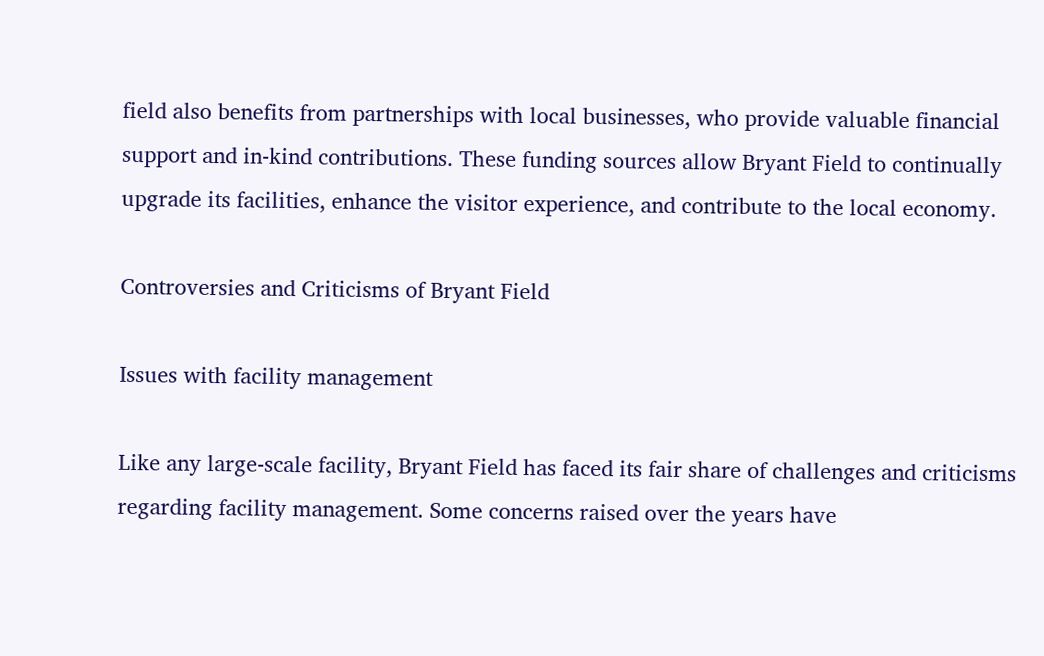field also benefits from partnerships with local businesses, who provide valuable financial support and in-kind contributions. These funding sources allow Bryant Field to continually upgrade its facilities, enhance the visitor experience, and contribute to the local economy.

Controversies and Criticisms of Bryant Field

Issues with facility management

Like any large-scale facility, Bryant Field has faced its fair share of challenges and criticisms regarding facility management. Some concerns raised over the years have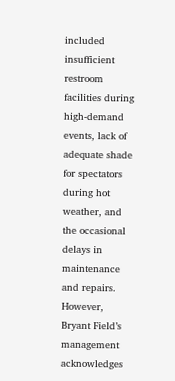included insufficient restroom facilities during high-demand events, lack of adequate shade for spectators during hot weather, and the occasional delays in maintenance and repairs. However, Bryant Field’s management acknowledges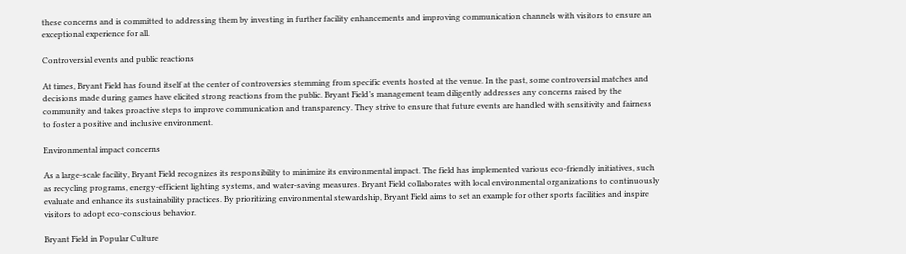these concerns and is committed to addressing them by investing in further facility enhancements and improving communication channels with visitors to ensure an exceptional experience for all.

Controversial events and public reactions

At times, Bryant Field has found itself at the center of controversies stemming from specific events hosted at the venue. In the past, some controversial matches and decisions made during games have elicited strong reactions from the public. Bryant Field’s management team diligently addresses any concerns raised by the community and takes proactive steps to improve communication and transparency. They strive to ensure that future events are handled with sensitivity and fairness to foster a positive and inclusive environment.

Environmental impact concerns

As a large-scale facility, Bryant Field recognizes its responsibility to minimize its environmental impact. The field has implemented various eco-friendly initiatives, such as recycling programs, energy-efficient lighting systems, and water-saving measures. Bryant Field collaborates with local environmental organizations to continuously evaluate and enhance its sustainability practices. By prioritizing environmental stewardship, Bryant Field aims to set an example for other sports facilities and inspire visitors to adopt eco-conscious behavior.

Bryant Field in Popular Culture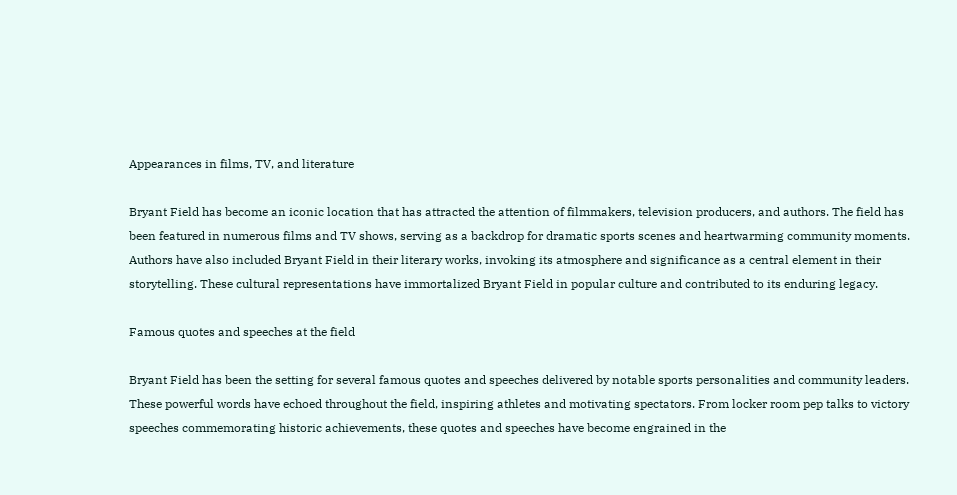Appearances in films, TV, and literature

Bryant Field has become an iconic location that has attracted the attention of filmmakers, television producers, and authors. The field has been featured in numerous films and TV shows, serving as a backdrop for dramatic sports scenes and heartwarming community moments. Authors have also included Bryant Field in their literary works, invoking its atmosphere and significance as a central element in their storytelling. These cultural representations have immortalized Bryant Field in popular culture and contributed to its enduring legacy.

Famous quotes and speeches at the field

Bryant Field has been the setting for several famous quotes and speeches delivered by notable sports personalities and community leaders. These powerful words have echoed throughout the field, inspiring athletes and motivating spectators. From locker room pep talks to victory speeches commemorating historic achievements, these quotes and speeches have become engrained in the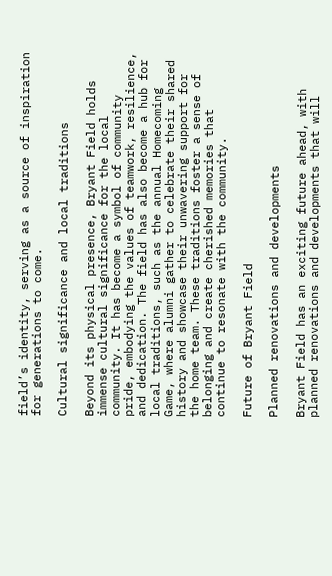field’s identity, serving as a source of inspiration for generations to come.

Cultural significance and local traditions

Beyond its physical presence, Bryant Field holds immense cultural significance for the local community. It has become a symbol of community pride, embodying the values of teamwork, resilience, and dedication. The field has also become a hub for local traditions, such as the annual Homecoming Game, where alumni gather to celebrate their shared history and showcase their unwavering support for the home team. These traditions foster a sense of belonging and create cherished memories that continue to resonate with the community.

Future of Bryant Field

Planned renovations and developments

Bryant Field has an exciting future ahead, with planned renovations and developments that will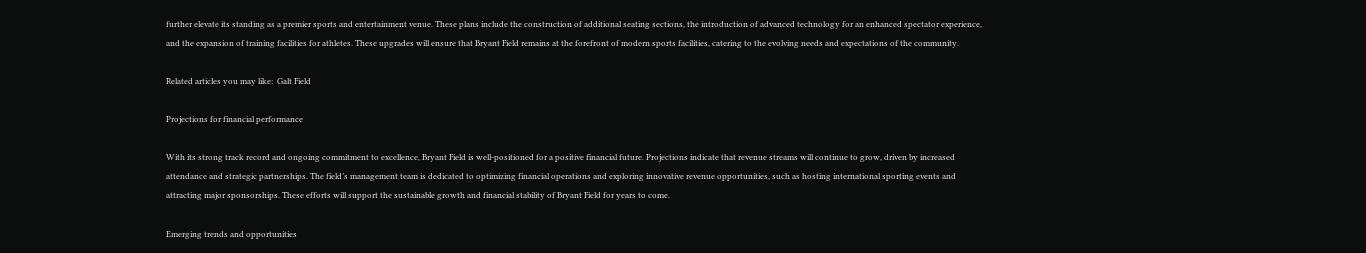further elevate its standing as a premier sports and entertainment venue. These plans include the construction of additional seating sections, the introduction of advanced technology for an enhanced spectator experience, and the expansion of training facilities for athletes. These upgrades will ensure that Bryant Field remains at the forefront of modern sports facilities, catering to the evolving needs and expectations of the community.

Related articles you may like:  Galt Field

Projections for financial performance

With its strong track record and ongoing commitment to excellence, Bryant Field is well-positioned for a positive financial future. Projections indicate that revenue streams will continue to grow, driven by increased attendance and strategic partnerships. The field’s management team is dedicated to optimizing financial operations and exploring innovative revenue opportunities, such as hosting international sporting events and attracting major sponsorships. These efforts will support the sustainable growth and financial stability of Bryant Field for years to come.

Emerging trends and opportunities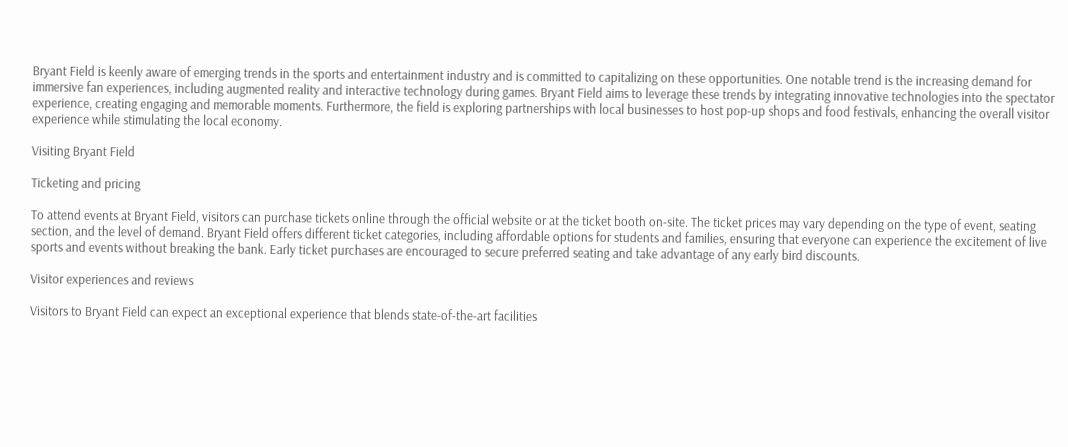Bryant Field is keenly aware of emerging trends in the sports and entertainment industry and is committed to capitalizing on these opportunities. One notable trend is the increasing demand for immersive fan experiences, including augmented reality and interactive technology during games. Bryant Field aims to leverage these trends by integrating innovative technologies into the spectator experience, creating engaging and memorable moments. Furthermore, the field is exploring partnerships with local businesses to host pop-up shops and food festivals, enhancing the overall visitor experience while stimulating the local economy.

Visiting Bryant Field

Ticketing and pricing

To attend events at Bryant Field, visitors can purchase tickets online through the official website or at the ticket booth on-site. The ticket prices may vary depending on the type of event, seating section, and the level of demand. Bryant Field offers different ticket categories, including affordable options for students and families, ensuring that everyone can experience the excitement of live sports and events without breaking the bank. Early ticket purchases are encouraged to secure preferred seating and take advantage of any early bird discounts.

Visitor experiences and reviews

Visitors to Bryant Field can expect an exceptional experience that blends state-of-the-art facilities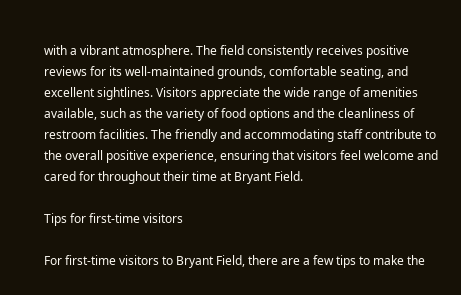with a vibrant atmosphere. The field consistently receives positive reviews for its well-maintained grounds, comfortable seating, and excellent sightlines. Visitors appreciate the wide range of amenities available, such as the variety of food options and the cleanliness of restroom facilities. The friendly and accommodating staff contribute to the overall positive experience, ensuring that visitors feel welcome and cared for throughout their time at Bryant Field.

Tips for first-time visitors

For first-time visitors to Bryant Field, there are a few tips to make the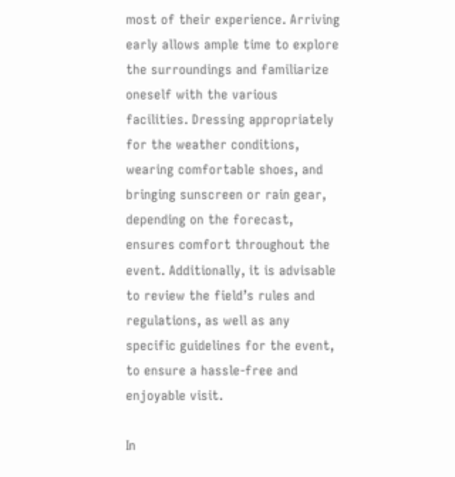most of their experience. Arriving early allows ample time to explore the surroundings and familiarize oneself with the various facilities. Dressing appropriately for the weather conditions, wearing comfortable shoes, and bringing sunscreen or rain gear, depending on the forecast, ensures comfort throughout the event. Additionally, it is advisable to review the field’s rules and regulations, as well as any specific guidelines for the event, to ensure a hassle-free and enjoyable visit.

In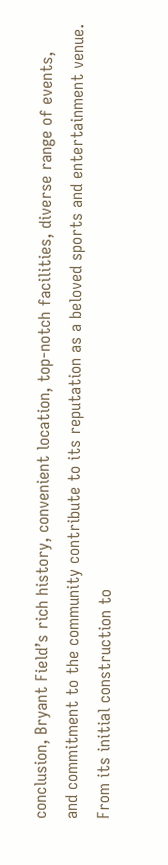conclusion, Bryant Field’s rich history, convenient location, top-notch facilities, diverse range of events, and commitment to the community contribute to its reputation as a beloved sports and entertainment venue. From its initial construction to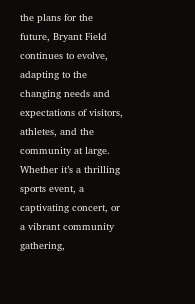the plans for the future, Bryant Field continues to evolve, adapting to the changing needs and expectations of visitors, athletes, and the community at large. Whether it’s a thrilling sports event, a captivating concert, or a vibrant community gathering,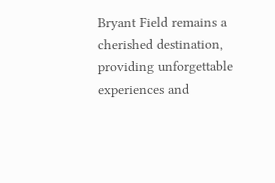Bryant Field remains a cherished destination, providing unforgettable experiences and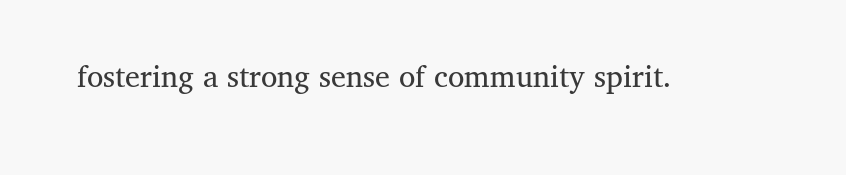fostering a strong sense of community spirit.